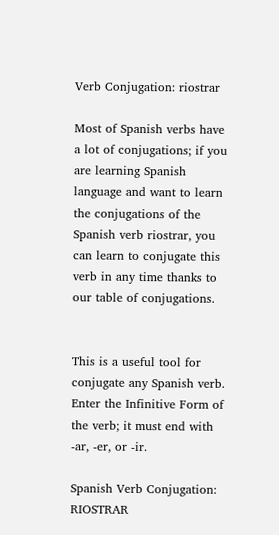Verb Conjugation: riostrar

Most of Spanish verbs have a lot of conjugations; if you are learning Spanish language and want to learn the conjugations of the Spanish verb riostrar, you can learn to conjugate this verb in any time thanks to our table of conjugations.


This is a useful tool for conjugate any Spanish verb. Enter the Infinitive Form of the verb; it must end with -ar, -er, or -ir.

Spanish Verb Conjugation: RIOSTRAR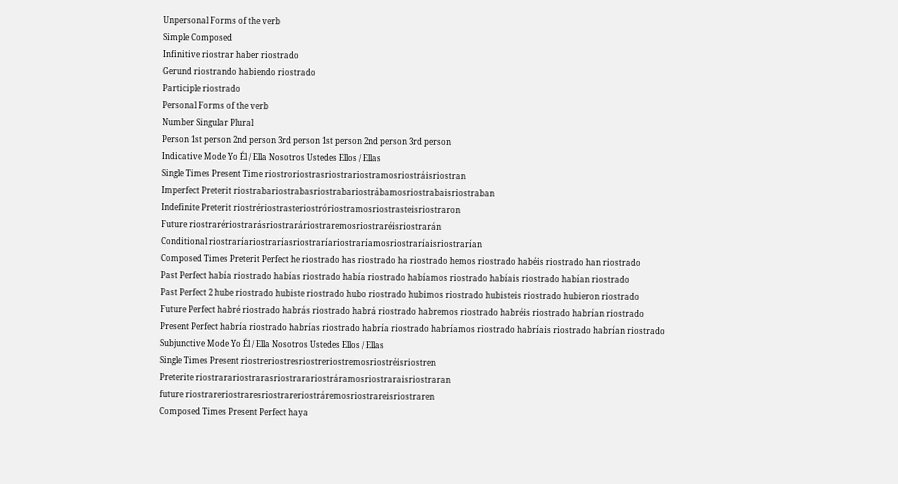Unpersonal Forms of the verb
Simple Composed
Infinitive riostrar haber riostrado
Gerund riostrando habiendo riostrado
Participle riostrado
Personal Forms of the verb
Number Singular Plural
Person 1st person 2nd person 3rd person 1st person 2nd person 3rd person
Indicative Mode Yo Él / Ella Nosotros Ustedes Ellos / Ellas
Single Times Present Time riostroriostrasriostrariostramosriostráisriostran
Imperfect Preterit riostrabariostrabasriostrabariostrábamosriostrabaisriostraban
Indefinite Preterit riostrériostrasteriostróriostramosriostrasteisriostraron
Future riostrarériostrarásriostraráriostraremosriostraréisriostrarán
Conditional riostraríariostraríasriostraríariostraríamosriostraríaisriostrarían
Composed Times Preterit Perfect he riostrado has riostrado ha riostrado hemos riostrado habéis riostrado han riostrado
Past Perfect había riostrado habías riostrado había riostrado habíamos riostrado habíais riostrado habían riostrado
Past Perfect 2 hube riostrado hubiste riostrado hubo riostrado hubimos riostrado hubisteis riostrado hubieron riostrado
Future Perfect habré riostrado habrás riostrado habrá riostrado habremos riostrado habréis riostrado habrían riostrado
Present Perfect habría riostrado habrías riostrado habría riostrado habríamos riostrado habríais riostrado habrían riostrado
Subjunctive Mode Yo Él / Ella Nosotros Ustedes Ellos / Ellas
Single Times Present riostreriostresriostreriostremosriostréisriostren
Preterite riostrarariostrarasriostrarariostráramosriostraraisriostraran
future riostrareriostraresriostrareriostráremosriostrareisriostraren
Composed Times Present Perfect haya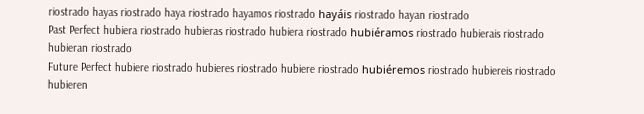riostrado hayas riostrado haya riostrado hayamos riostrado hayáis riostrado hayan riostrado
Past Perfect hubiera riostrado hubieras riostrado hubiera riostrado hubiéramos riostrado hubierais riostrado hubieran riostrado
Future Perfect hubiere riostrado hubieres riostrado hubiere riostrado hubiéremos riostrado hubiereis riostrado hubieren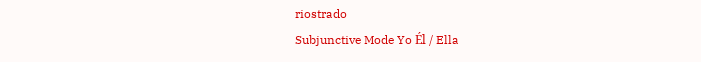riostrado
Subjunctive Mode Yo Él / Ella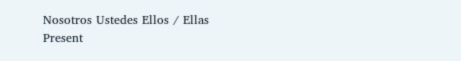Nosotros Ustedes Ellos / Ellas
Present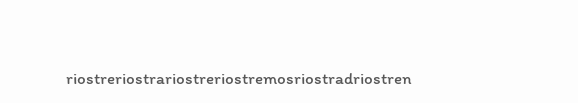riostreriostrariostreriostremosriostradriostren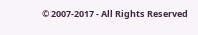© 2007-2017 - All Rights Reserved